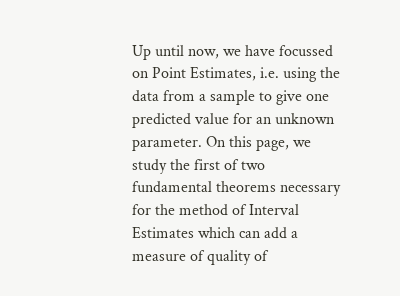Up until now, we have focussed on Point Estimates, i.e. using the data from a sample to give one predicted value for an unknown parameter. On this page, we study the first of two fundamental theorems necessary for the method of Interval Estimates which can add a measure of quality of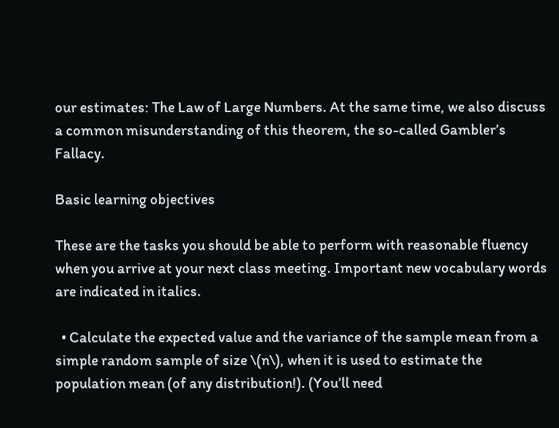our estimates: The Law of Large Numbers. At the same time, we also discuss a common misunderstanding of this theorem, the so-called Gambler’s Fallacy.

Basic learning objectives

These are the tasks you should be able to perform with reasonable fluency when you arrive at your next class meeting. Important new vocabulary words are indicated in italics.

  • Calculate the expected value and the variance of the sample mean from a simple random sample of size \(n\), when it is used to estimate the population mean (of any distribution!). (You’ll need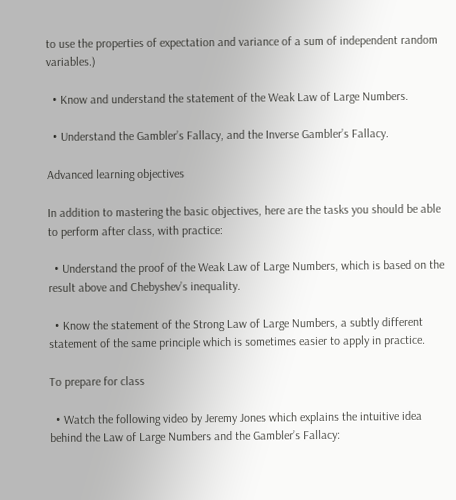to use the properties of expectation and variance of a sum of independent random variables.)

  • Know and understand the statement of the Weak Law of Large Numbers.

  • Understand the Gambler’s Fallacy, and the Inverse Gambler’s Fallacy.

Advanced learning objectives

In addition to mastering the basic objectives, here are the tasks you should be able to perform after class, with practice:

  • Understand the proof of the Weak Law of Large Numbers, which is based on the result above and Chebyshev’s inequality.

  • Know the statement of the Strong Law of Large Numbers, a subtly different statement of the same principle which is sometimes easier to apply in practice.

To prepare for class

  • Watch the following video by Jeremy Jones which explains the intuitive idea behind the Law of Large Numbers and the Gambler’s Fallacy: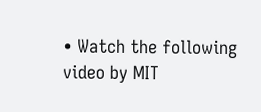• Watch the following video by MIT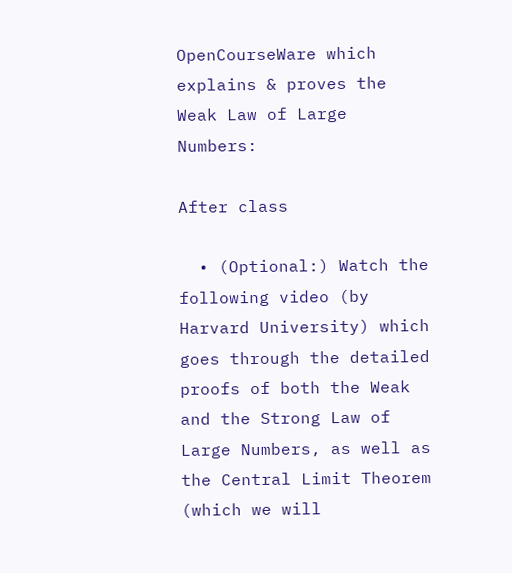OpenCourseWare which explains & proves the Weak Law of Large Numbers:

After class

  • (Optional:) Watch the following video (by Harvard University) which goes through the detailed proofs of both the Weak and the Strong Law of Large Numbers, as well as the Central Limit Theorem (which we will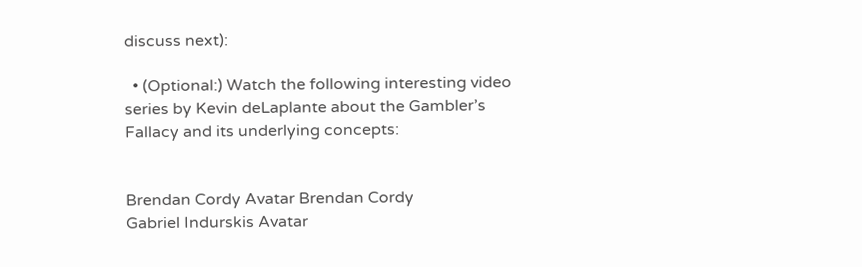discuss next):

  • (Optional:) Watch the following interesting video series by Kevin deLaplante about the Gambler’s Fallacy and its underlying concepts:


Brendan Cordy Avatar Brendan Cordy
Gabriel Indurskis Avatar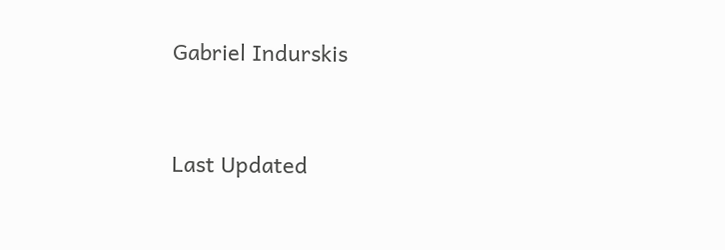Gabriel Indurskis


Last Updated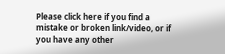Please click here if you find a mistake or broken link/video, or if you have any other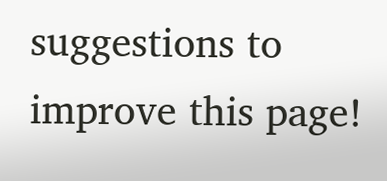suggestions to improve this page!